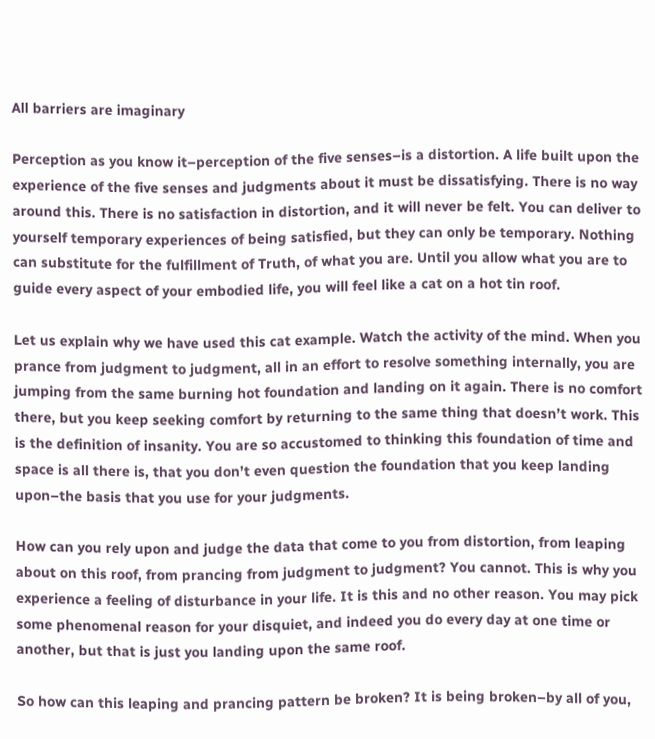All barriers are imaginary

Perception as you know it–perception of the five senses–is a distortion. A life built upon the experience of the five senses and judgments about it must be dissatisfying. There is no way around this. There is no satisfaction in distortion, and it will never be felt. You can deliver to yourself temporary experiences of being satisfied, but they can only be temporary. Nothing can substitute for the fulfillment of Truth, of what you are. Until you allow what you are to guide every aspect of your embodied life, you will feel like a cat on a hot tin roof.

Let us explain why we have used this cat example. Watch the activity of the mind. When you prance from judgment to judgment, all in an effort to resolve something internally, you are jumping from the same burning hot foundation and landing on it again. There is no comfort there, but you keep seeking comfort by returning to the same thing that doesn’t work. This is the definition of insanity. You are so accustomed to thinking this foundation of time and space is all there is, that you don’t even question the foundation that you keep landing upon–the basis that you use for your judgments.

How can you rely upon and judge the data that come to you from distortion, from leaping about on this roof, from prancing from judgment to judgment? You cannot. This is why you experience a feeling of disturbance in your life. It is this and no other reason. You may pick some phenomenal reason for your disquiet, and indeed you do every day at one time or another, but that is just you landing upon the same roof.

So how can this leaping and prancing pattern be broken? It is being broken–by all of you,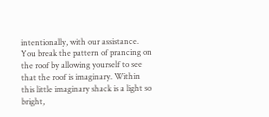intentionally, with our assistance. You break the pattern of prancing on the roof by allowing yourself to see that the roof is imaginary. Within this little imaginary shack is a light so bright,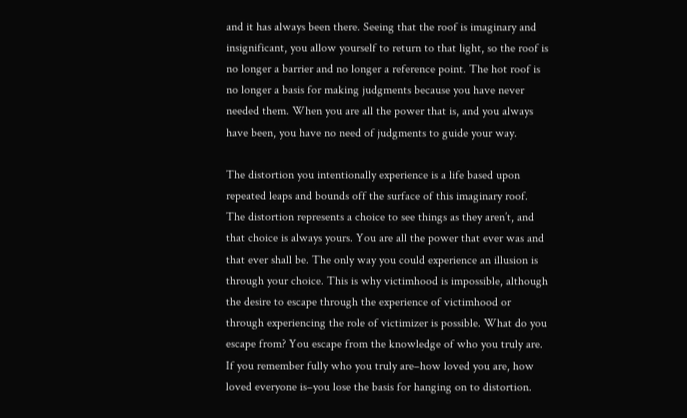and it has always been there. Seeing that the roof is imaginary and insignificant, you allow yourself to return to that light, so the roof is no longer a barrier and no longer a reference point. The hot roof is no longer a basis for making judgments because you have never needed them. When you are all the power that is, and you always have been, you have no need of judgments to guide your way.

The distortion you intentionally experience is a life based upon repeated leaps and bounds off the surface of this imaginary roof. The distortion represents a choice to see things as they aren’t, and that choice is always yours. You are all the power that ever was and that ever shall be. The only way you could experience an illusion is through your choice. This is why victimhood is impossible, although the desire to escape through the experience of victimhood or through experiencing the role of victimizer is possible. What do you escape from? You escape from the knowledge of who you truly are. If you remember fully who you truly are–how loved you are, how loved everyone is–you lose the basis for hanging on to distortion.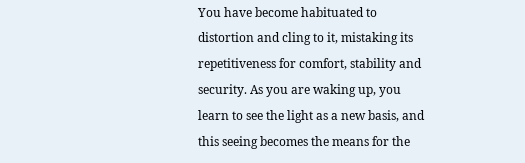You have become habituated to distortion and cling to it, mistaking its repetitiveness for comfort, stability and security. As you are waking up, you learn to see the light as a new basis, and this seeing becomes the means for the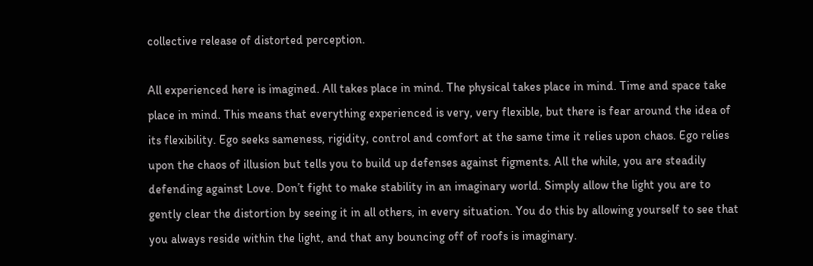collective release of distorted perception.

All experienced here is imagined. All takes place in mind. The physical takes place in mind. Time and space take place in mind. This means that everything experienced is very, very flexible, but there is fear around the idea of its flexibility. Ego seeks sameness, rigidity, control and comfort at the same time it relies upon chaos. Ego relies upon the chaos of illusion but tells you to build up defenses against figments. All the while, you are steadily defending against Love. Don’t fight to make stability in an imaginary world. Simply allow the light you are to gently clear the distortion by seeing it in all others, in every situation. You do this by allowing yourself to see that you always reside within the light, and that any bouncing off of roofs is imaginary.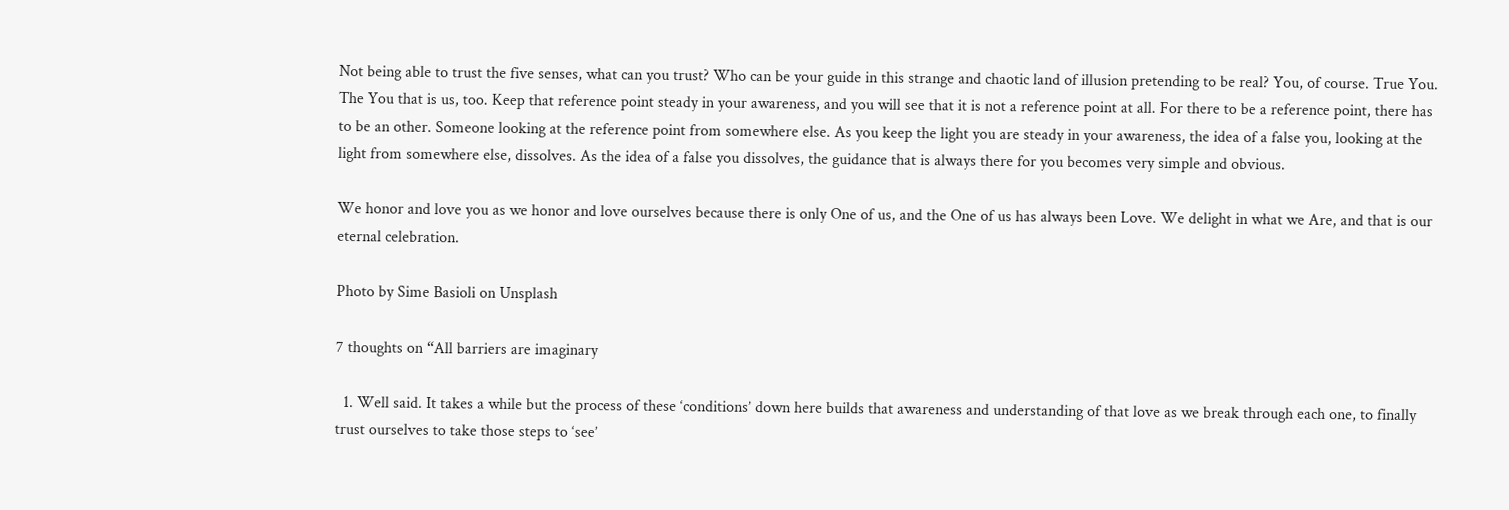Not being able to trust the five senses, what can you trust? Who can be your guide in this strange and chaotic land of illusion pretending to be real? You, of course. True You. The You that is us, too. Keep that reference point steady in your awareness, and you will see that it is not a reference point at all. For there to be a reference point, there has to be an other. Someone looking at the reference point from somewhere else. As you keep the light you are steady in your awareness, the idea of a false you, looking at the light from somewhere else, dissolves. As the idea of a false you dissolves, the guidance that is always there for you becomes very simple and obvious.

We honor and love you as we honor and love ourselves because there is only One of us, and the One of us has always been Love. We delight in what we Are, and that is our eternal celebration.

Photo by Sime Basioli on Unsplash

7 thoughts on “All barriers are imaginary

  1. Well said. It takes a while but the process of these ‘conditions’ down here builds that awareness and understanding of that love as we break through each one, to finally trust ourselves to take those steps to ‘see’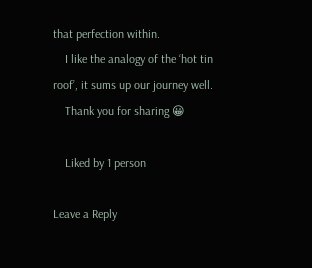that perfection within.
    I like the analogy of the ‘hot tin roof’, it sums up our journey well.
    Thank you for sharing 😀

    Liked by 1 person

Leave a Reply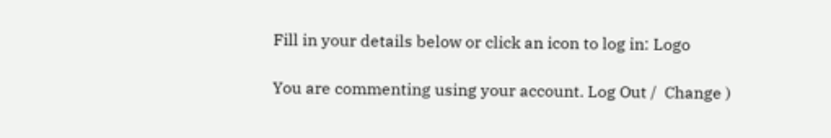Fill in your details below or click an icon to log in: Logo

You are commenting using your account. Log Out /  Change )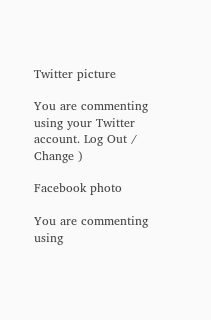Twitter picture

You are commenting using your Twitter account. Log Out /  Change )

Facebook photo

You are commenting using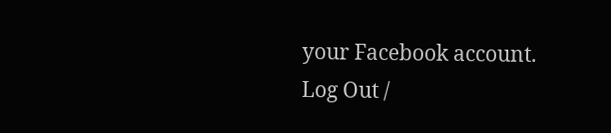your Facebook account. Log Out /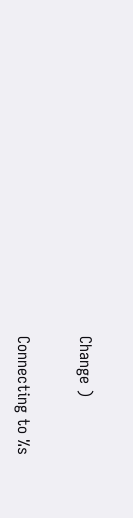Change )

Connecting to %s